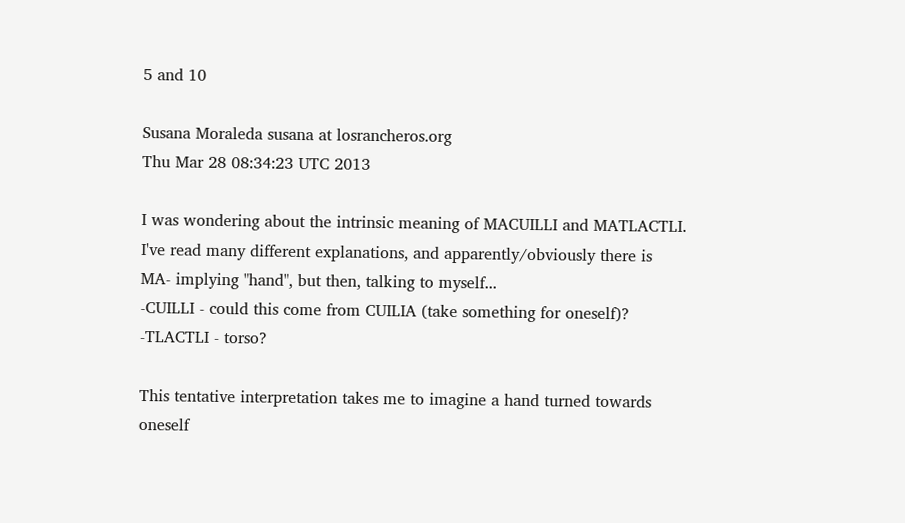5 and 10

Susana Moraleda susana at losrancheros.org
Thu Mar 28 08:34:23 UTC 2013

I was wondering about the intrinsic meaning of MACUILLI and MATLACTLI.
I've read many different explanations, and apparently/obviously there is
MA- implying "hand", but then, talking to myself...
-CUILLI - could this come from CUILIA (take something for oneself)?
-TLACTLI - torso?

This tentative interpretation takes me to imagine a hand turned towards
oneself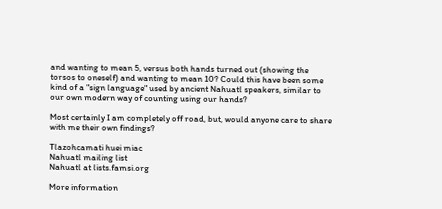and wanting to mean 5, versus both hands turned out (showing the
torsos to oneself) and wanting to mean 10? Could this have been some
kind of a "sign language" used by ancient Nahuatl speakers, similar to
our own modern way of counting using our hands?

Most certainly I am completely off road, but, would anyone care to share
with me their own findings?

Tlazohcamati huei miac
Nahuatl mailing list
Nahuatl at lists.famsi.org

More information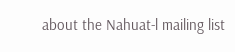about the Nahuat-l mailing list